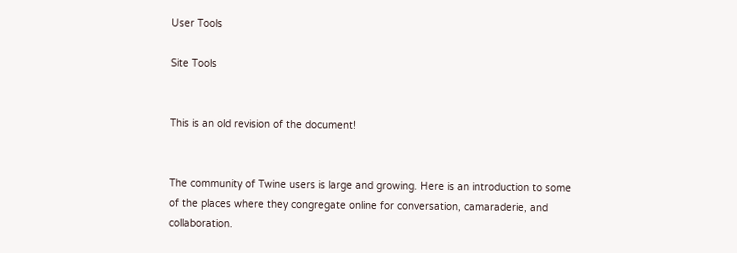User Tools

Site Tools


This is an old revision of the document!


The community of Twine users is large and growing. Here is an introduction to some of the places where they congregate online for conversation, camaraderie, and collaboration.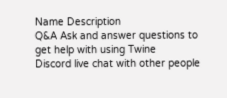Name Description
Q&A Ask and answer questions to get help with using Twine
Discord live chat with other people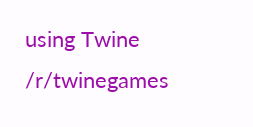using Twine
/r/twinegames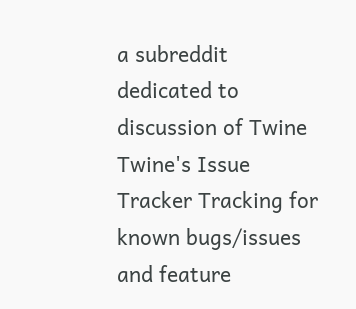a subreddit dedicated to discussion of Twine
Twine's Issue Tracker Tracking for known bugs/issues and feature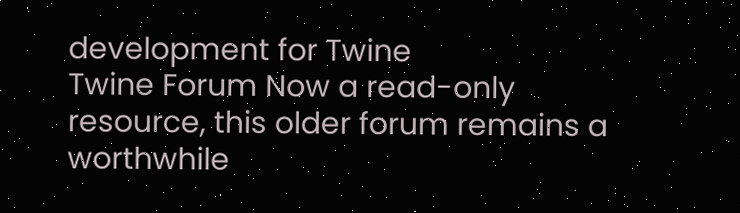development for Twine
Twine Forum Now a read-only resource, this older forum remains a worthwhile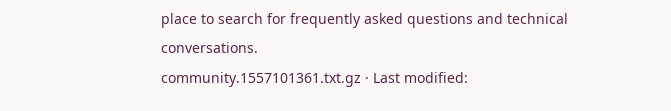place to search for frequently asked questions and technical conversations.
community.1557101361.txt.gz · Last modified: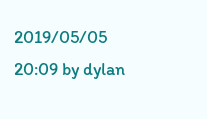2019/05/05 20:09 by dylan